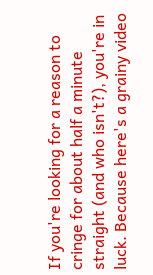If you're looking for a reason to cringe for about half a minute straight (and who isn't?), you're in luck. Because here's a grainy video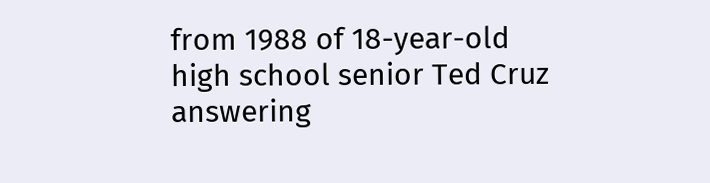from 1988 of 18-year-old high school senior Ted Cruz answering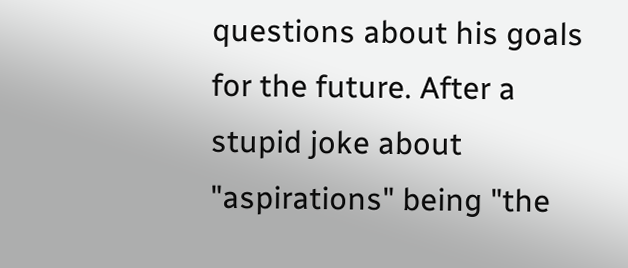questions about his goals for the future. After a stupid joke about "aspirations" being "the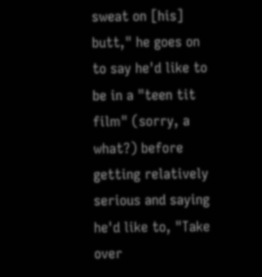sweat on [his] butt," he goes on to say he'd like to be in a "teen tit film" (sorry, a what?) before getting relatively serious and saying he'd like to, "Take over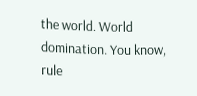the world. World domination. You know, rule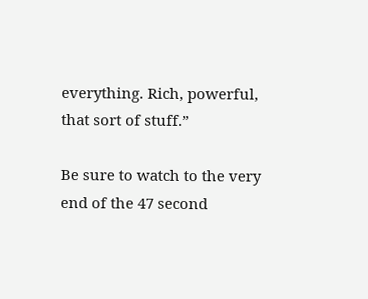everything. Rich, powerful, that sort of stuff.”

Be sure to watch to the very end of the 47 second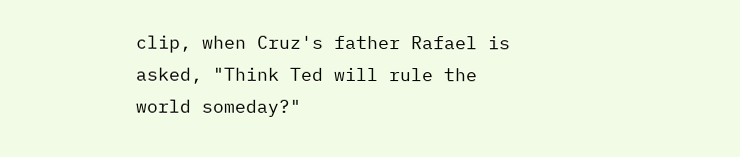clip, when Cruz's father Rafael is asked, "Think Ted will rule the world someday?"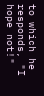to which he responds, "I hope not!"